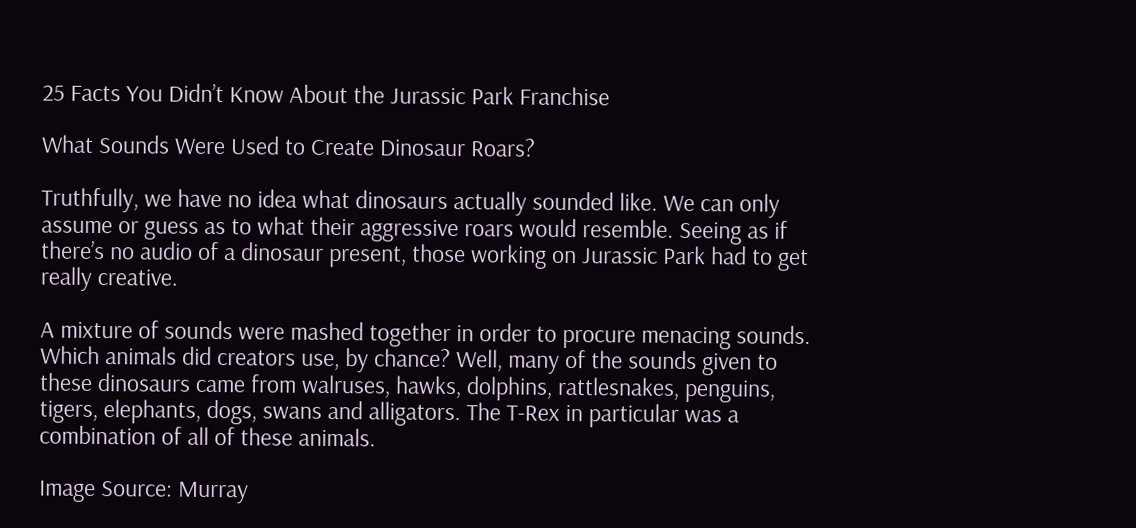25 Facts You Didn’t Know About the Jurassic Park Franchise

What Sounds Were Used to Create Dinosaur Roars?

Truthfully, we have no idea what dinosaurs actually sounded like. We can only assume or guess as to what their aggressive roars would resemble. Seeing as if there’s no audio of a dinosaur present, those working on Jurassic Park had to get really creative.

A mixture of sounds were mashed together in order to procure menacing sounds. Which animals did creators use, by chance? Well, many of the sounds given to these dinosaurs came from walruses, hawks, dolphins, rattlesnakes, penguins, tigers, elephants, dogs, swans and alligators. The T-Rex in particular was a combination of all of these animals.

Image Source: Murray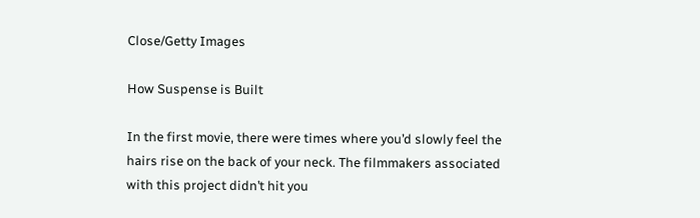Close/Getty Images

How Suspense is Built

In the first movie, there were times where you’d slowly feel the hairs rise on the back of your neck. The filmmakers associated with this project didn’t hit you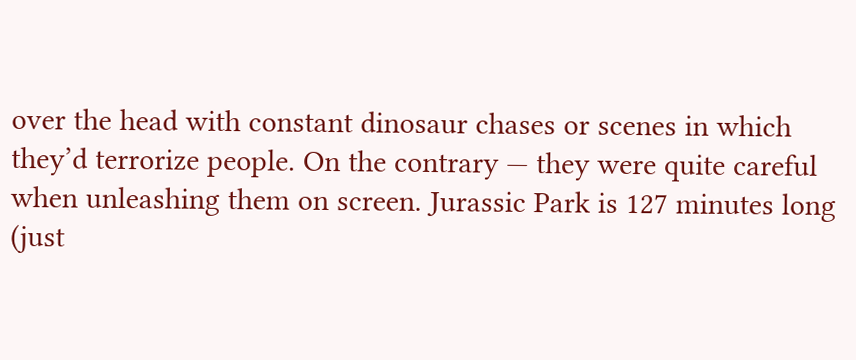over the head with constant dinosaur chases or scenes in which they’d terrorize people. On the contrary — they were quite careful when unleashing them on screen. Jurassic Park is 127 minutes long (just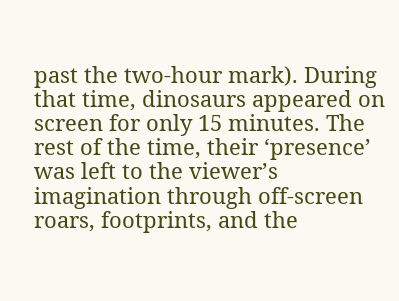past the two-hour mark). During that time, dinosaurs appeared on screen for only 15 minutes. The rest of the time, their ‘presence’ was left to the viewer’s imagination through off-screen roars, footprints, and the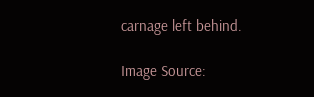carnage left behind.

Image Source: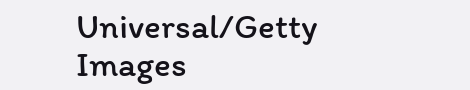Universal/Getty Images